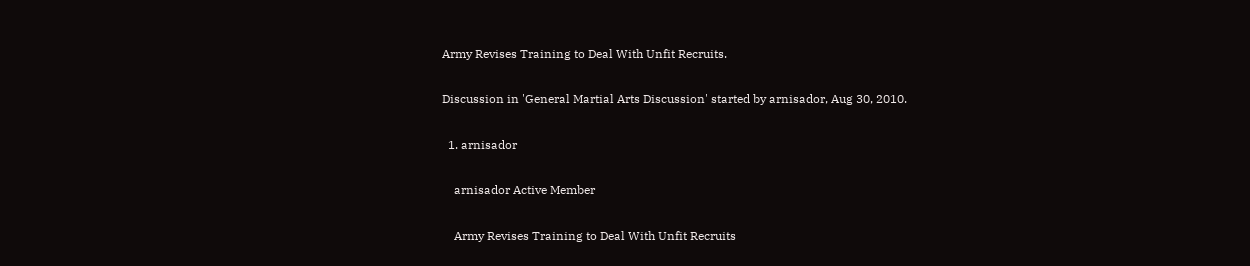Army Revises Training to Deal With Unfit Recruits.

Discussion in 'General Martial Arts Discussion' started by arnisador, Aug 30, 2010.

  1. arnisador

    arnisador Active Member

    Army Revises Training to Deal With Unfit Recruits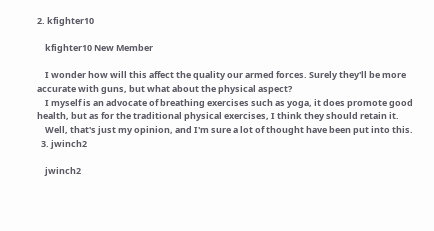2. kfighter10

    kfighter10 New Member

    I wonder how will this affect the quality our armed forces. Surely they'll be more accurate with guns, but what about the physical aspect?
    I myself is an advocate of breathing exercises such as yoga, it does promote good health, but as for the traditional physical exercises, I think they should retain it.
    Well, that's just my opinion, and I'm sure a lot of thought have been put into this.
  3. jwinch2

    jwinch2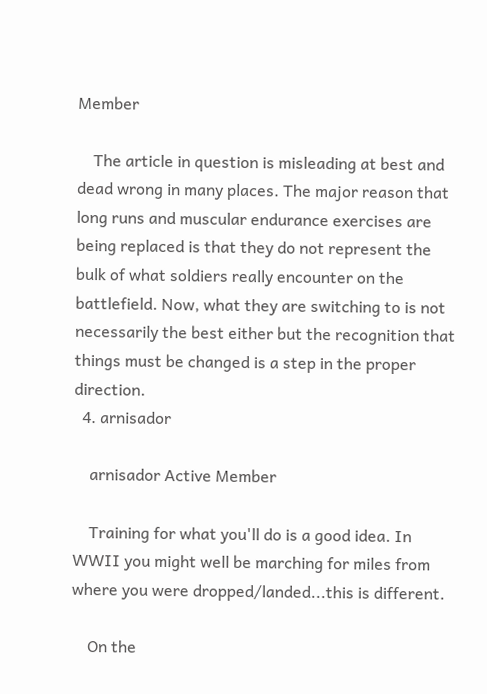Member

    The article in question is misleading at best and dead wrong in many places. The major reason that long runs and muscular endurance exercises are being replaced is that they do not represent the bulk of what soldiers really encounter on the battlefield. Now, what they are switching to is not necessarily the best either but the recognition that things must be changed is a step in the proper direction.
  4. arnisador

    arnisador Active Member

    Training for what you'll do is a good idea. In WWII you might well be marching for miles from where you were dropped/landed...this is different.

    On the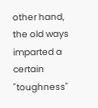other hand, the old ways imparted a certain "toughness"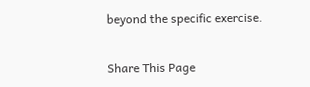beyond the specific exercise.

Share This Page